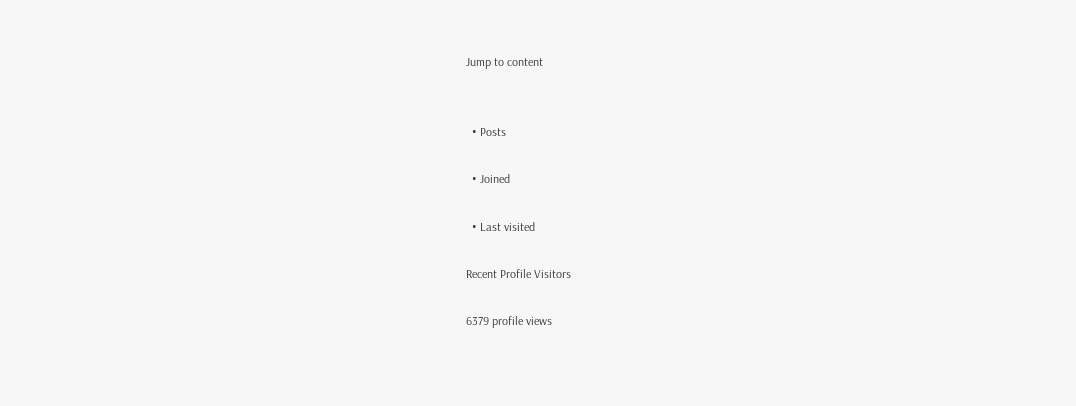Jump to content


  • Posts

  • Joined

  • Last visited

Recent Profile Visitors

6379 profile views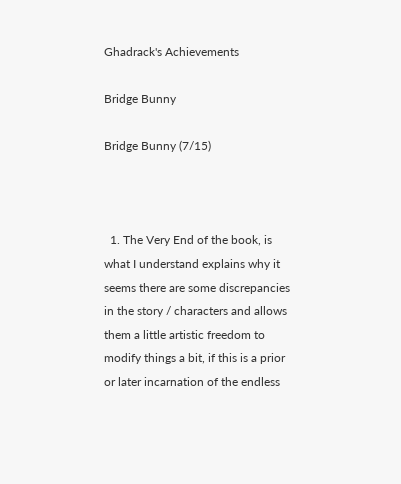Ghadrack's Achievements

Bridge Bunny

Bridge Bunny (7/15)



  1. The Very End of the book, is what I understand explains why it seems there are some discrepancies in the story / characters and allows them a little artistic freedom to modify things a bit, if this is a prior or later incarnation of the endless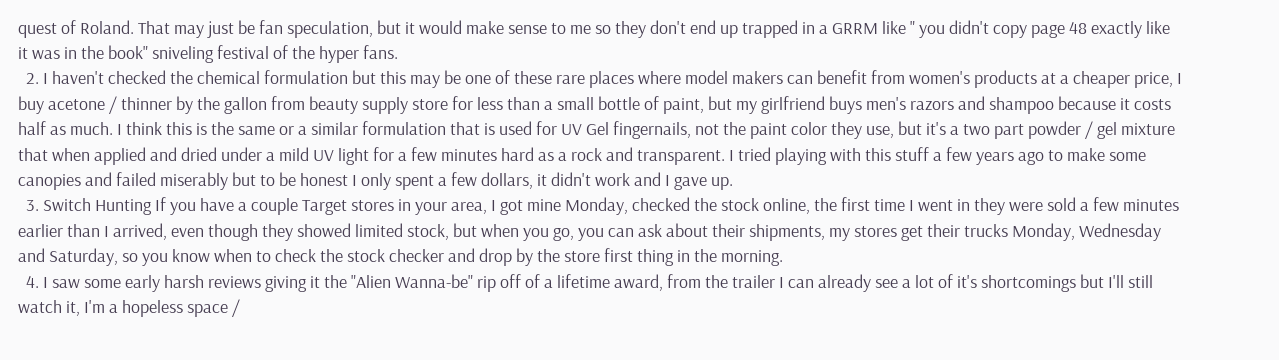quest of Roland. That may just be fan speculation, but it would make sense to me so they don't end up trapped in a GRRM like " you didn't copy page 48 exactly like it was in the book" sniveling festival of the hyper fans.
  2. I haven't checked the chemical formulation but this may be one of these rare places where model makers can benefit from women's products at a cheaper price, I buy acetone / thinner by the gallon from beauty supply store for less than a small bottle of paint, but my girlfriend buys men's razors and shampoo because it costs half as much. I think this is the same or a similar formulation that is used for UV Gel fingernails, not the paint color they use, but it's a two part powder / gel mixture that when applied and dried under a mild UV light for a few minutes hard as a rock and transparent. I tried playing with this stuff a few years ago to make some canopies and failed miserably but to be honest I only spent a few dollars, it didn't work and I gave up.
  3. Switch Hunting If you have a couple Target stores in your area, I got mine Monday, checked the stock online, the first time I went in they were sold a few minutes earlier than I arrived, even though they showed limited stock, but when you go, you can ask about their shipments, my stores get their trucks Monday, Wednesday and Saturday, so you know when to check the stock checker and drop by the store first thing in the morning.
  4. I saw some early harsh reviews giving it the "Alien Wanna-be" rip off of a lifetime award, from the trailer I can already see a lot of it's shortcomings but I'll still watch it, I'm a hopeless space /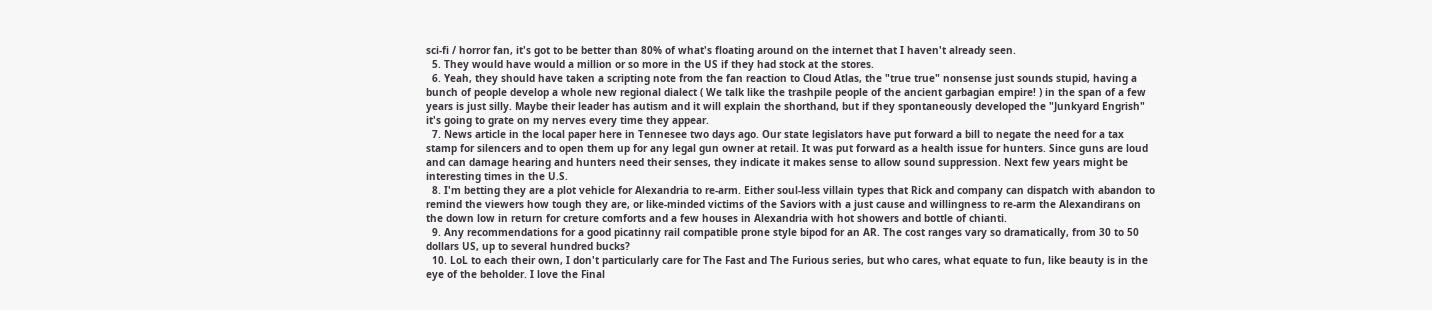sci-fi / horror fan, it's got to be better than 80% of what's floating around on the internet that I haven't already seen.
  5. They would have would a million or so more in the US if they had stock at the stores.
  6. Yeah, they should have taken a scripting note from the fan reaction to Cloud Atlas, the "true true" nonsense just sounds stupid, having a bunch of people develop a whole new regional dialect ( We talk like the trashpile people of the ancient garbagian empire! ) in the span of a few years is just silly. Maybe their leader has autism and it will explain the shorthand, but if they spontaneously developed the "Junkyard Engrish" it's going to grate on my nerves every time they appear.
  7. News article in the local paper here in Tennesee two days ago. Our state legislators have put forward a bill to negate the need for a tax stamp for silencers and to open them up for any legal gun owner at retail. It was put forward as a health issue for hunters. Since guns are loud and can damage hearing and hunters need their senses, they indicate it makes sense to allow sound suppression. Next few years might be interesting times in the U.S.
  8. I'm betting they are a plot vehicle for Alexandria to re-arm. Either soul-less villain types that Rick and company can dispatch with abandon to remind the viewers how tough they are, or like-minded victims of the Saviors with a just cause and willingness to re-arm the Alexandirans on the down low in return for creture comforts and a few houses in Alexandria with hot showers and bottle of chianti.
  9. Any recommendations for a good picatinny rail compatible prone style bipod for an AR. The cost ranges vary so dramatically, from 30 to 50 dollars US, up to several hundred bucks?
  10. LoL to each their own, I don't particularly care for The Fast and The Furious series, but who cares, what equate to fun, like beauty is in the eye of the beholder. I love the Final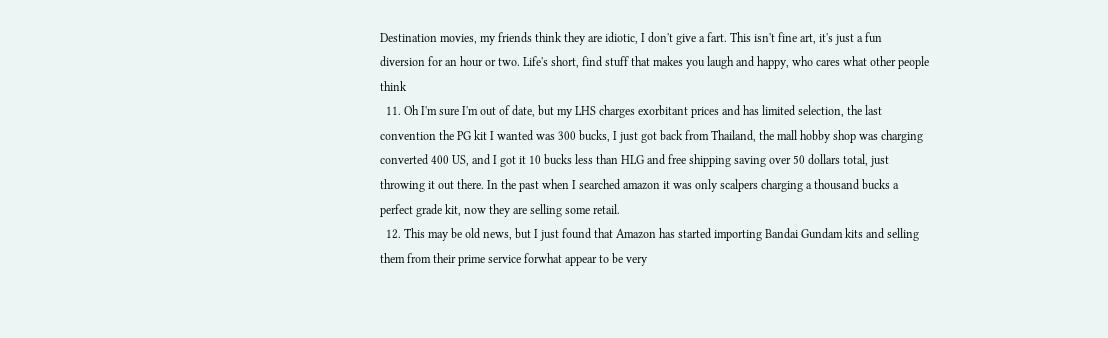Destination movies, my friends think they are idiotic, I don't give a fart. This isn't fine art, it's just a fun diversion for an hour or two. Life's short, find stuff that makes you laugh and happy, who cares what other people think
  11. Oh I'm sure I'm out of date, but my LHS charges exorbitant prices and has limited selection, the last convention the PG kit I wanted was 300 bucks, I just got back from Thailand, the mall hobby shop was charging converted 400 US, and I got it 10 bucks less than HLG and free shipping saving over 50 dollars total, just throwing it out there. In the past when I searched amazon it was only scalpers charging a thousand bucks a perfect grade kit, now they are selling some retail.
  12. This may be old news, but I just found that Amazon has started importing Bandai Gundam kits and selling them from their prime service forwhat appear to be very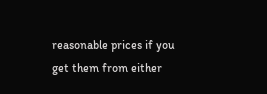reasonable prices if you get them from either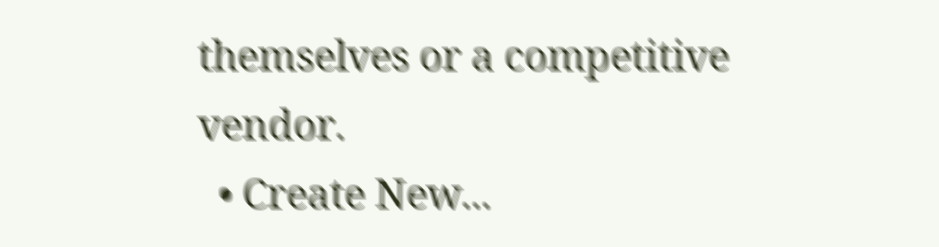themselves or a competitive vendor.
  • Create New...